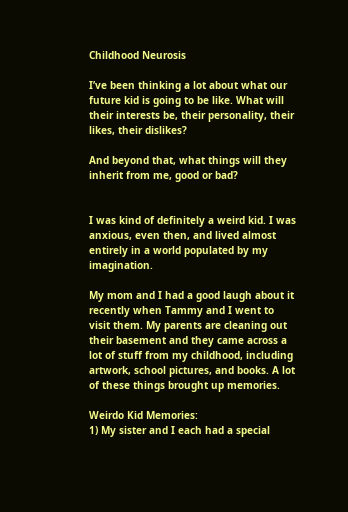Childhood Neurosis

I’ve been thinking a lot about what our future kid is going to be like. What will their interests be, their personality, their likes, their dislikes?

And beyond that, what things will they inherit from me, good or bad?


I was kind of definitely a weird kid. I was anxious, even then, and lived almost entirely in a world populated by my imagination.

My mom and I had a good laugh about it recently when Tammy and I went to visit them. My parents are cleaning out their basement and they came across a lot of stuff from my childhood, including artwork, school pictures, and books. A lot of these things brought up memories.

Weirdo Kid Memories:
1) My sister and I each had a special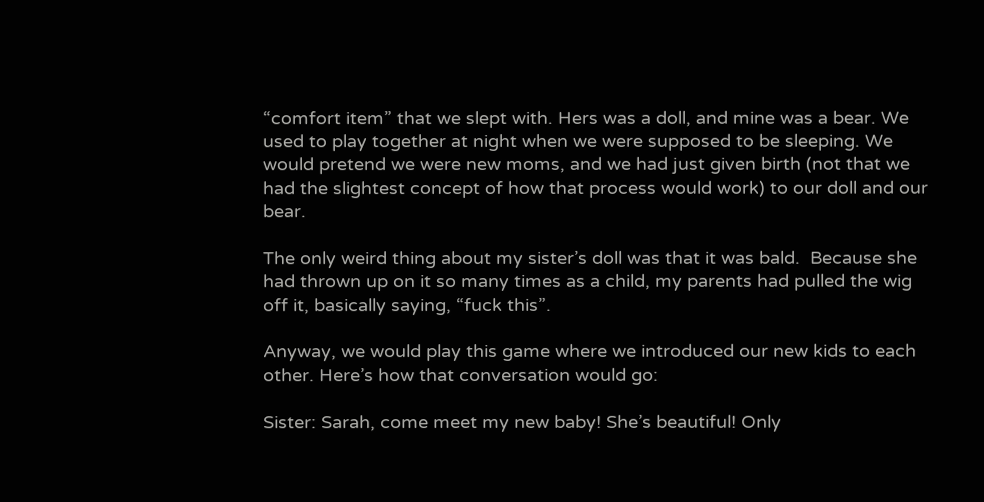“comfort item” that we slept with. Hers was a doll, and mine was a bear. We used to play together at night when we were supposed to be sleeping. We would pretend we were new moms, and we had just given birth (not that we had the slightest concept of how that process would work) to our doll and our bear.

The only weird thing about my sister’s doll was that it was bald.  Because she had thrown up on it so many times as a child, my parents had pulled the wig off it, basically saying, “fuck this”.

Anyway, we would play this game where we introduced our new kids to each other. Here’s how that conversation would go:

Sister: Sarah, come meet my new baby! She’s beautiful! Only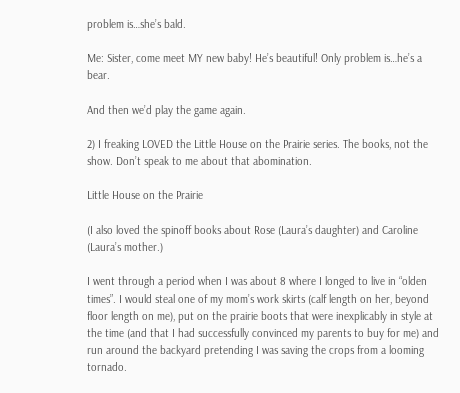problem is…she’s bald.

Me: Sister, come meet MY new baby! He’s beautiful! Only problem is…he’s a bear.

And then we’d play the game again.

2) I freaking LOVED the Little House on the Prairie series. The books, not the show. Don’t speak to me about that abomination.

Little House on the Prairie

(I also loved the spinoff books about Rose (Laura’s daughter) and Caroline (Laura’s mother.)

I went through a period when I was about 8 where I longed to live in “olden times”. I would steal one of my mom’s work skirts (calf length on her, beyond floor length on me), put on the prairie boots that were inexplicably in style at the time (and that I had successfully convinced my parents to buy for me) and run around the backyard pretending I was saving the crops from a looming tornado.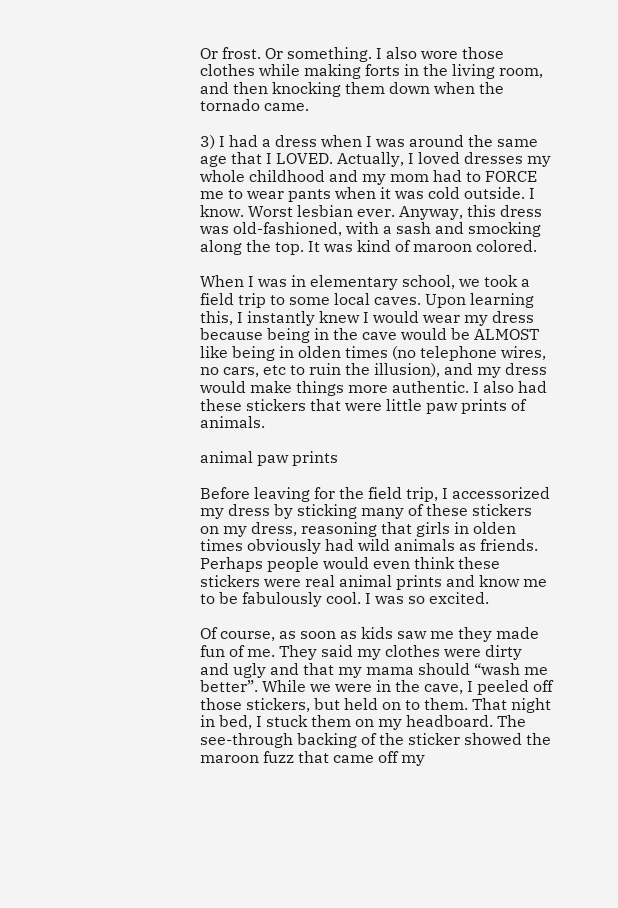Or frost. Or something. I also wore those clothes while making forts in the living room, and then knocking them down when the tornado came.

3) I had a dress when I was around the same age that I LOVED. Actually, I loved dresses my whole childhood and my mom had to FORCE me to wear pants when it was cold outside. I know. Worst lesbian ever. Anyway, this dress was old-fashioned, with a sash and smocking along the top. It was kind of maroon colored.

When I was in elementary school, we took a field trip to some local caves. Upon learning this, I instantly knew I would wear my dress because being in the cave would be ALMOST like being in olden times (no telephone wires, no cars, etc to ruin the illusion), and my dress would make things more authentic. I also had these stickers that were little paw prints of animals.

animal paw prints

Before leaving for the field trip, I accessorized my dress by sticking many of these stickers on my dress, reasoning that girls in olden times obviously had wild animals as friends. Perhaps people would even think these stickers were real animal prints and know me to be fabulously cool. I was so excited.

Of course, as soon as kids saw me they made fun of me. They said my clothes were dirty and ugly and that my mama should “wash me better”. While we were in the cave, I peeled off those stickers, but held on to them. That night in bed, I stuck them on my headboard. The see-through backing of the sticker showed the maroon fuzz that came off my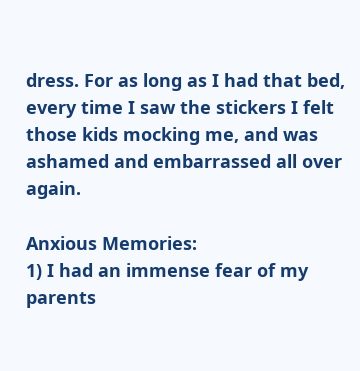dress. For as long as I had that bed, every time I saw the stickers I felt those kids mocking me, and was ashamed and embarrassed all over again.

Anxious Memories:
1) I had an immense fear of my parents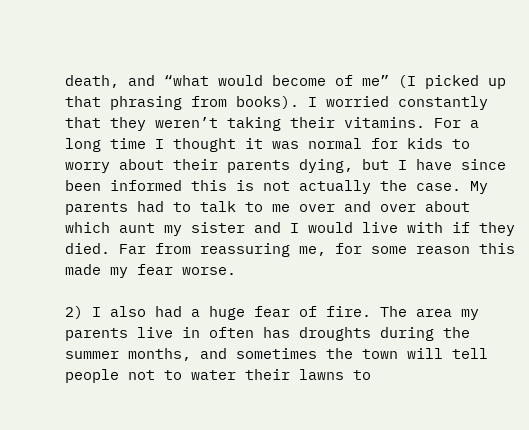death, and “what would become of me” (I picked up that phrasing from books). I worried constantly that they weren’t taking their vitamins. For a long time I thought it was normal for kids to worry about their parents dying, but I have since been informed this is not actually the case. My parents had to talk to me over and over about which aunt my sister and I would live with if they died. Far from reassuring me, for some reason this made my fear worse.

2) I also had a huge fear of fire. The area my parents live in often has droughts during the summer months, and sometimes the town will tell people not to water their lawns to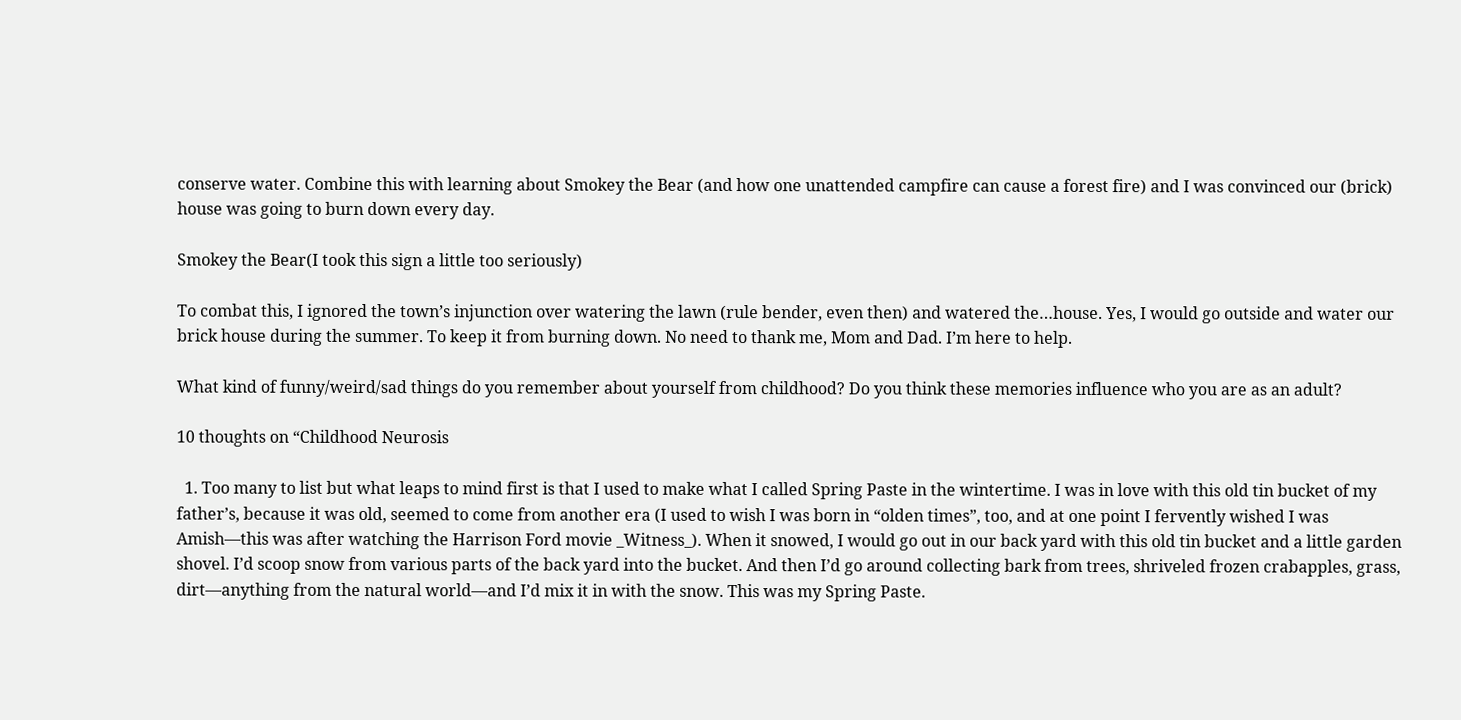conserve water. Combine this with learning about Smokey the Bear (and how one unattended campfire can cause a forest fire) and I was convinced our (brick) house was going to burn down every day.

Smokey the Bear(I took this sign a little too seriously)

To combat this, I ignored the town’s injunction over watering the lawn (rule bender, even then) and watered the…house. Yes, I would go outside and water our brick house during the summer. To keep it from burning down. No need to thank me, Mom and Dad. I’m here to help.

What kind of funny/weird/sad things do you remember about yourself from childhood? Do you think these memories influence who you are as an adult?

10 thoughts on “Childhood Neurosis

  1. Too many to list but what leaps to mind first is that I used to make what I called Spring Paste in the wintertime. I was in love with this old tin bucket of my father’s, because it was old, seemed to come from another era (I used to wish I was born in “olden times”, too, and at one point I fervently wished I was Amish—this was after watching the Harrison Ford movie _Witness_). When it snowed, I would go out in our back yard with this old tin bucket and a little garden shovel. I’d scoop snow from various parts of the back yard into the bucket. And then I’d go around collecting bark from trees, shriveled frozen crabapples, grass, dirt—anything from the natural world—and I’d mix it in with the snow. This was my Spring Paste.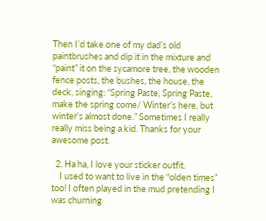Then I’d take one of my dad’s old paintbrushes and dip it in the mixture and “paint” it on the sycamore tree, the wooden fence posts, the bushes, the house, the deck, singing: “Spring Paste, Spring Paste, make the spring come/ Winter’s here, but winter’s almost done.” Sometimes I really really miss being a kid. Thanks for your awesome post.

  2. Ha ha, I love your sticker outfit.
    I used to want to live in the “olden times” too! I often played in the mud pretending I was churning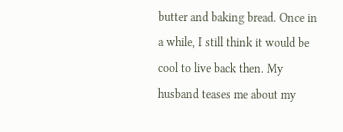butter and baking bread. Once in a while, I still think it would be cool to live back then. My husband teases me about my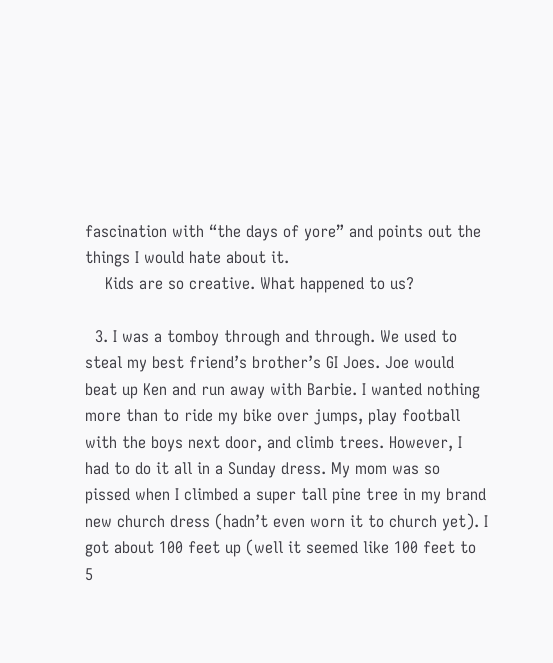fascination with “the days of yore” and points out the things I would hate about it.
    Kids are so creative. What happened to us?

  3. I was a tomboy through and through. We used to steal my best friend’s brother’s GI Joes. Joe would beat up Ken and run away with Barbie. I wanted nothing more than to ride my bike over jumps, play football with the boys next door, and climb trees. However, I had to do it all in a Sunday dress. My mom was so pissed when I climbed a super tall pine tree in my brand new church dress (hadn’t even worn it to church yet). I got about 100 feet up (well it seemed like 100 feet to 5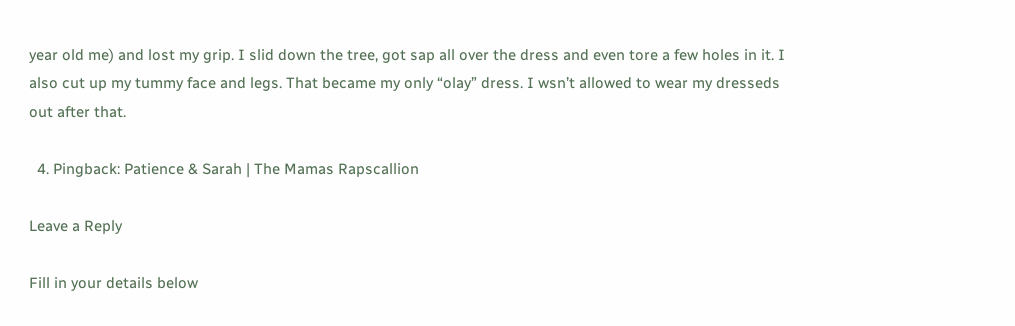year old me) and lost my grip. I slid down the tree, got sap all over the dress and even tore a few holes in it. I also cut up my tummy face and legs. That became my only “olay” dress. I wsn’t allowed to wear my dresseds out after that.

  4. Pingback: Patience & Sarah | The Mamas Rapscallion

Leave a Reply

Fill in your details below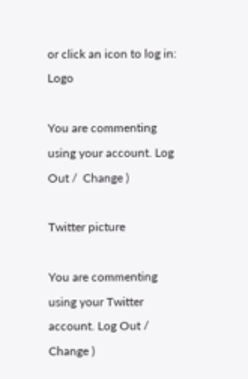or click an icon to log in: Logo

You are commenting using your account. Log Out /  Change )

Twitter picture

You are commenting using your Twitter account. Log Out /  Change )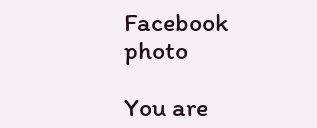Facebook photo

You are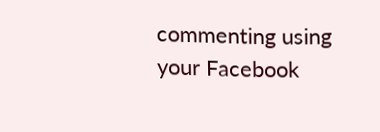commenting using your Facebook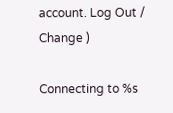account. Log Out /  Change )

Connecting to %s